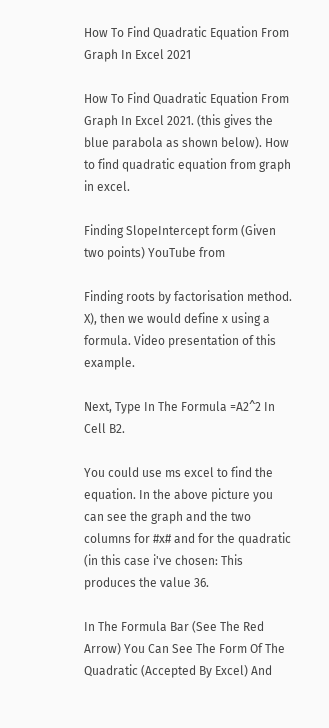How To Find Quadratic Equation From Graph In Excel 2021

How To Find Quadratic Equation From Graph In Excel 2021. (this gives the blue parabola as shown below). How to find quadratic equation from graph in excel.

Finding SlopeIntercept form (Given two points) YouTube from

Finding roots by factorisation method. X), then we would define x using a formula. Video presentation of this example.

Next, Type In The Formula =A2^2 In Cell B2.

You could use ms excel to find the equation. In the above picture you can see the graph and the two columns for #x# and for the quadratic (in this case i've chosen: This produces the value 36.

In The Formula Bar (See The Red Arrow) You Can See The Form Of The Quadratic (Accepted By Excel) And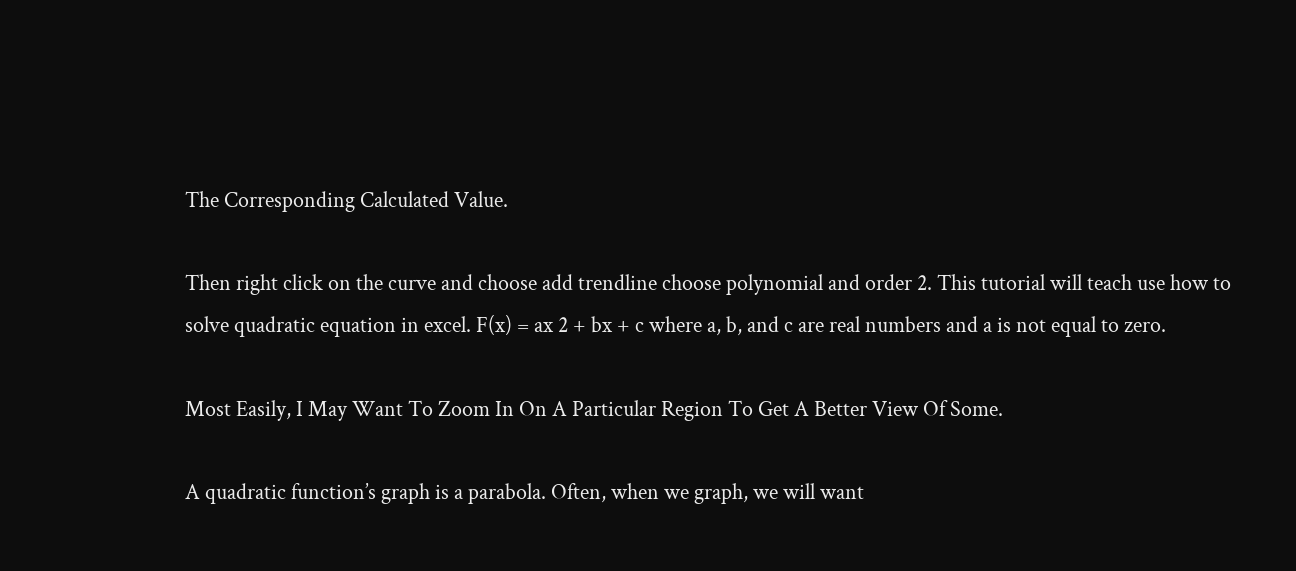The Corresponding Calculated Value.

Then right click on the curve and choose add trendline choose polynomial and order 2. This tutorial will teach use how to solve quadratic equation in excel. F(x) = ax 2 + bx + c where a, b, and c are real numbers and a is not equal to zero.

Most Easily, I May Want To Zoom In On A Particular Region To Get A Better View Of Some.

A quadratic function’s graph is a parabola. Often, when we graph, we will want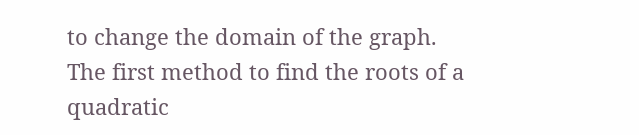to change the domain of the graph. The first method to find the roots of a quadratic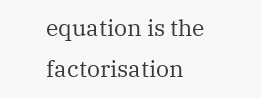equation is the factorisation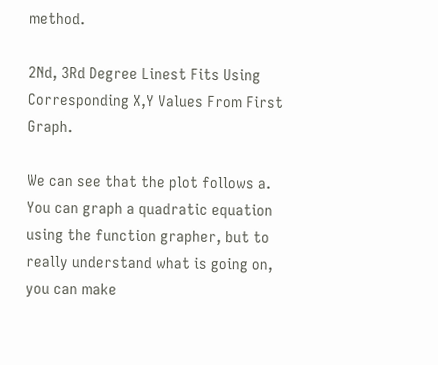method.

2Nd, 3Rd Degree Linest Fits Using Corresponding X,Y Values From First Graph.

We can see that the plot follows a. You can graph a quadratic equation using the function grapher, but to really understand what is going on, you can make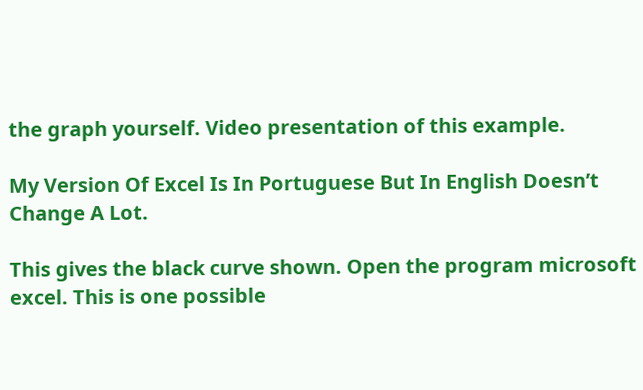the graph yourself. Video presentation of this example.

My Version Of Excel Is In Portuguese But In English Doesn’t Change A Lot.

This gives the black curve shown. Open the program microsoft excel. This is one possible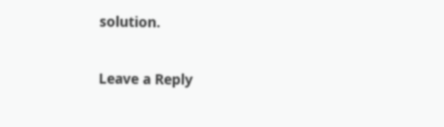solution.

Leave a Reply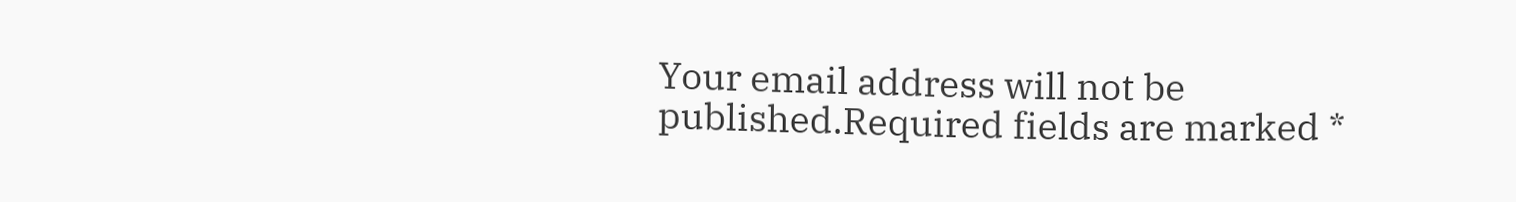Your email address will not be published.Required fields are marked *